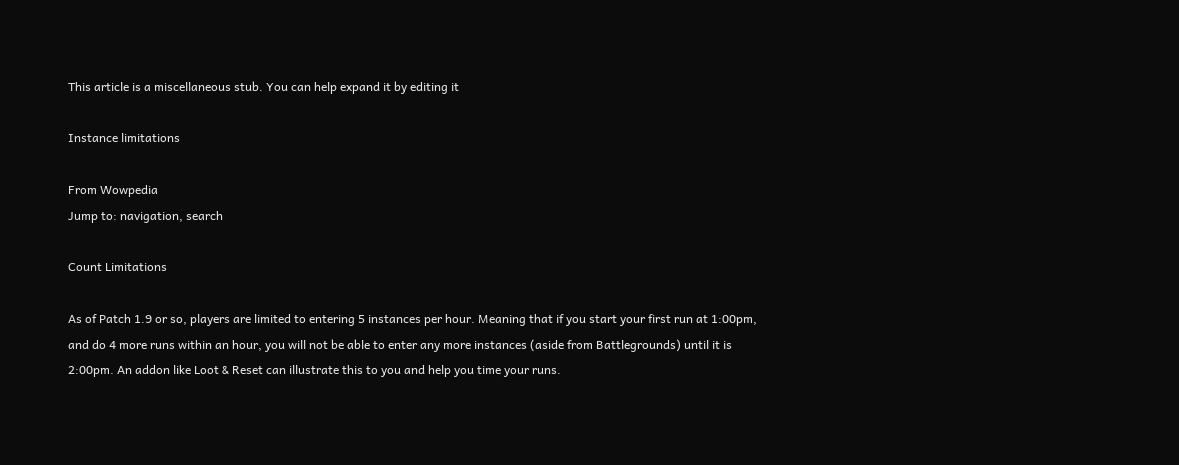This article is a miscellaneous stub. You can help expand it by editing it

Instance limitations

From Wowpedia
Jump to: navigation, search

Count Limitations

As of Patch 1.9 or so, players are limited to entering 5 instances per hour. Meaning that if you start your first run at 1:00pm, and do 4 more runs within an hour, you will not be able to enter any more instances (aside from Battlegrounds) until it is 2:00pm. An addon like Loot & Reset can illustrate this to you and help you time your runs.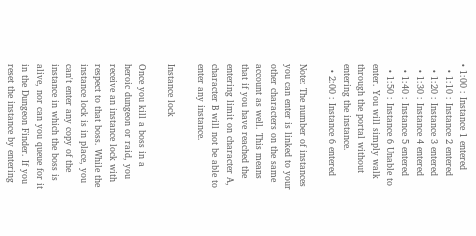• 1:00 : Instance 1 entered
  • 1:10 : Instance 2 entered
  • 1:20 : Instance 3 entered
  • 1:30 : Instance 4 entered
  • 1:40 : Instance 5 entered
  • 1:50 : Instance 6 Unable to enter. You will simply walk through the portal without entering the instance.
  • 2:00 : Instance 6 entered

Note: The number of instances you can enter is linked to your other characters on the same account as well. This means that if you have reached the entering limit on character A, character B will not be able to enter any instance.

Instance lock

Once you kill a boss in a heroic dungeon or raid, you receive an instance lock with respect to that boss. While the instance lock is in place, you can't enter any copy of the instance in which the boss is alive, nor can you queue for it in the Dungeon Finder. If you reset the instance by entering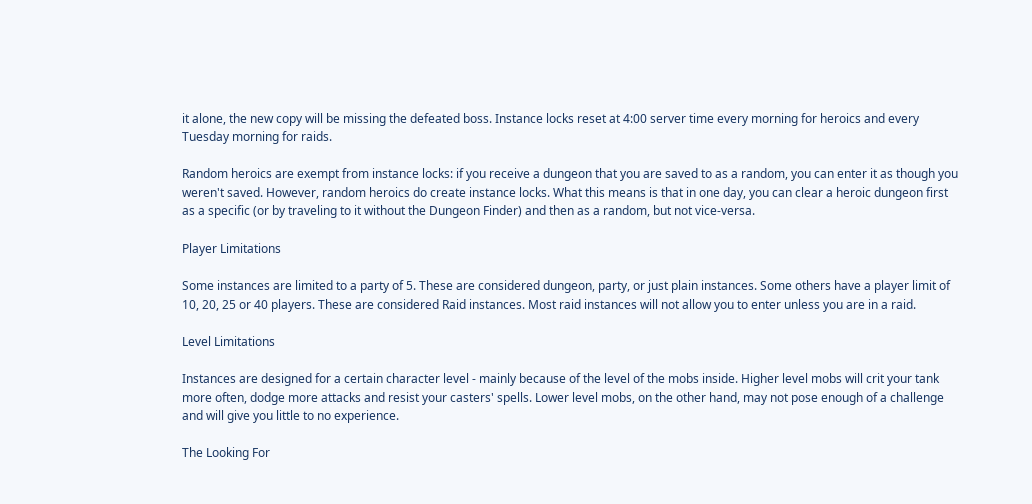it alone, the new copy will be missing the defeated boss. Instance locks reset at 4:00 server time every morning for heroics and every Tuesday morning for raids.

Random heroics are exempt from instance locks: if you receive a dungeon that you are saved to as a random, you can enter it as though you weren't saved. However, random heroics do create instance locks. What this means is that in one day, you can clear a heroic dungeon first as a specific (or by traveling to it without the Dungeon Finder) and then as a random, but not vice-versa.

Player Limitations

Some instances are limited to a party of 5. These are considered dungeon, party, or just plain instances. Some others have a player limit of 10, 20, 25 or 40 players. These are considered Raid instances. Most raid instances will not allow you to enter unless you are in a raid.

Level Limitations

Instances are designed for a certain character level - mainly because of the level of the mobs inside. Higher level mobs will crit your tank more often, dodge more attacks and resist your casters' spells. Lower level mobs, on the other hand, may not pose enough of a challenge and will give you little to no experience.

The Looking For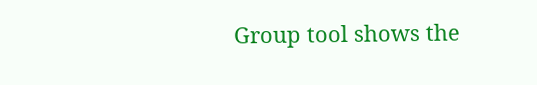Group tool shows the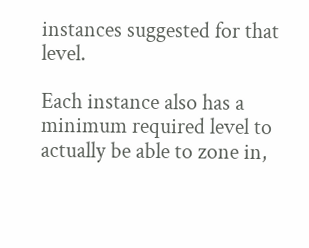instances suggested for that level.

Each instance also has a minimum required level to actually be able to zone in,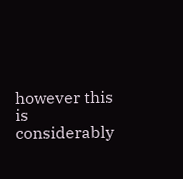however this is considerably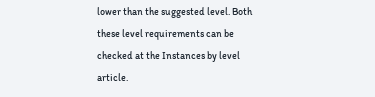lower than the suggested level. Both these level requirements can be checked at the Instances by level article.